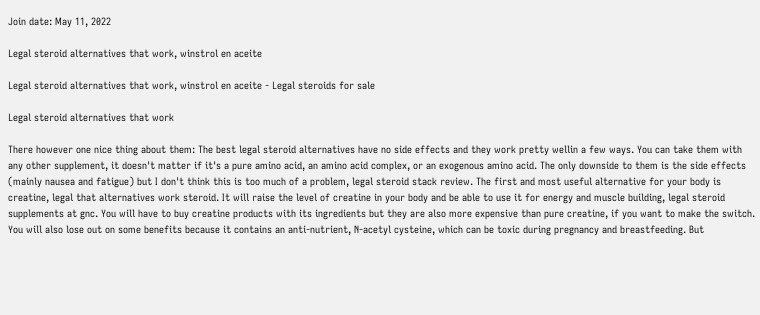Join date: May 11, 2022

Legal steroid alternatives that work, winstrol en aceite

Legal steroid alternatives that work, winstrol en aceite - Legal steroids for sale

Legal steroid alternatives that work

There however one nice thing about them: The best legal steroid alternatives have no side effects and they work pretty wellin a few ways. You can take them with any other supplement, it doesn't matter if it's a pure amino acid, an amino acid complex, or an exogenous amino acid. The only downside to them is the side effects (mainly nausea and fatigue) but I don't think this is too much of a problem, legal steroid stack review. The first and most useful alternative for your body is creatine, legal that alternatives work steroid. It will raise the level of creatine in your body and be able to use it for energy and muscle building, legal steroid supplements at gnc. You will have to buy creatine products with its ingredients but they are also more expensive than pure creatine, if you want to make the switch. You will also lose out on some benefits because it contains an anti-nutrient, N-acetyl cysteine, which can be toxic during pregnancy and breastfeeding. But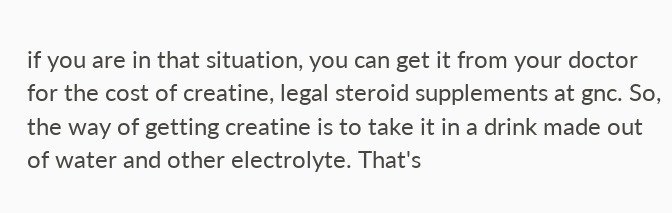if you are in that situation, you can get it from your doctor for the cost of creatine, legal steroid supplements at gnc. So, the way of getting creatine is to take it in a drink made out of water and other electrolyte. That's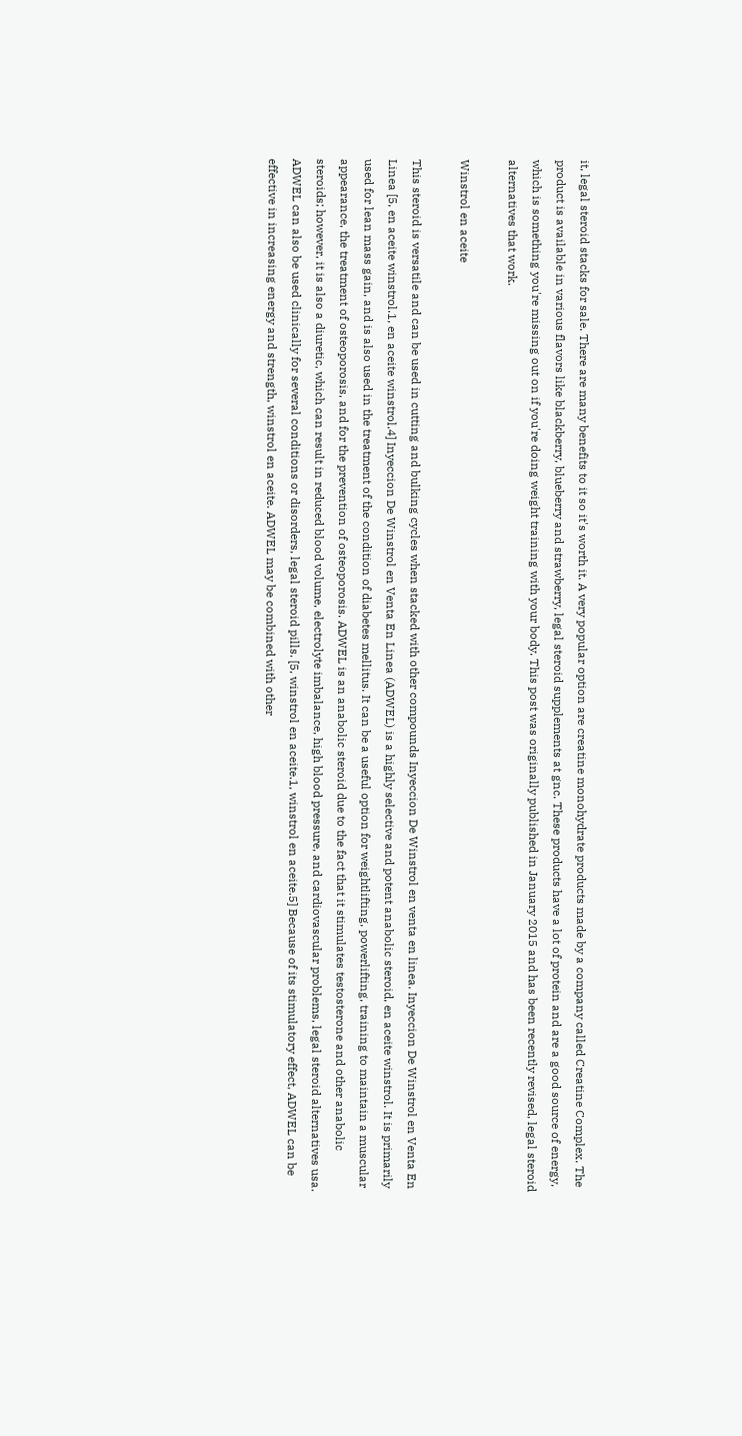it, legal steroid stacks for sale. There are many benefits to it so it's worth it. A very popular option are creatine monohydrate products made by a company called Creatine Complex. The product is available in various flavors like blackberry, blueberry and strawberry, legal steroid supplements at gnc. These products have a lot of protein and are a good source of energy, which is something you're missing out on if you're doing weight training with your body. This post was originally published in January 2015 and has been recently revised, legal steroid alternatives that work.

Winstrol en aceite

This steroid is versatile and can be used in cutting and bulking cycles when stacked with other compounds Inyeccion De Winstrol en venta en linea. Inyeccion De Winstrol en Venta En Linea [5, en aceite winstrol.1, en aceite winstrol.4] Inyeccion De Winstrol en Venta En Linea (ADWEL) is a highly selective and potent anabolic steroid, en aceite winstrol. It is primarily used for lean mass gain, and is also used in the treatment of the condition of diabetes mellitus. It can be a useful option for weightlifting, powerlifting, training to maintain a muscular appearance, the treatment of osteoporosis, and for the prevention of osteoporosis. ADWEL is an anabolic steroid due to the fact that it stimulates testosterone and other anabolic steroids; however, it is also a diuretic, which can result in reduced blood volume, electrolyte imbalance, high blood pressure, and cardiovascular problems, legal steroid alternatives usa. ADWEL can also be used clinically for several conditions or disorders, legal steroid pills. [5, winstrol en aceite.1, winstrol en aceite.5] Because of its stimulatory effect, ADWEL can be effective in increasing energy and strength, winstrol en aceite. ADWEL may be combined with other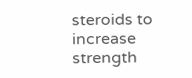steroids to increase strength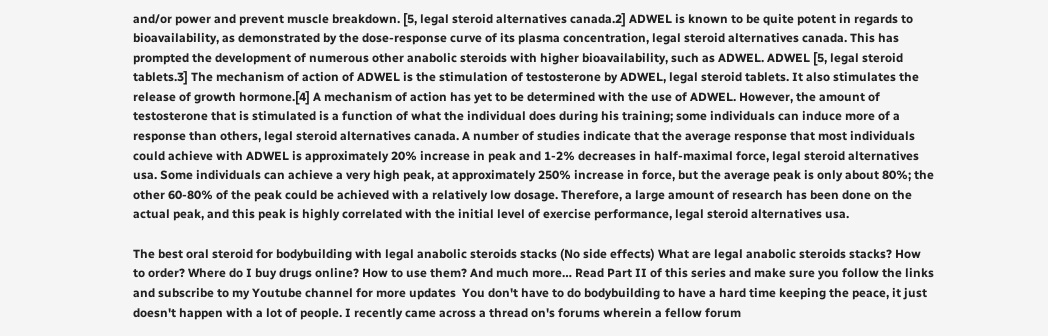and/or power and prevent muscle breakdown. [5, legal steroid alternatives canada.2] ADWEL is known to be quite potent in regards to bioavailability, as demonstrated by the dose-response curve of its plasma concentration, legal steroid alternatives canada. This has prompted the development of numerous other anabolic steroids with higher bioavailability, such as ADWEL. ADWEL [5, legal steroid tablets.3] The mechanism of action of ADWEL is the stimulation of testosterone by ADWEL, legal steroid tablets. It also stimulates the release of growth hormone.[4] A mechanism of action has yet to be determined with the use of ADWEL. However, the amount of testosterone that is stimulated is a function of what the individual does during his training; some individuals can induce more of a response than others, legal steroid alternatives canada. A number of studies indicate that the average response that most individuals could achieve with ADWEL is approximately 20% increase in peak and 1-2% decreases in half-maximal force, legal steroid alternatives usa. Some individuals can achieve a very high peak, at approximately 250% increase in force, but the average peak is only about 80%; the other 60-80% of the peak could be achieved with a relatively low dosage. Therefore, a large amount of research has been done on the actual peak, and this peak is highly correlated with the initial level of exercise performance, legal steroid alternatives usa.

The best oral steroid for bodybuilding with legal anabolic steroids stacks (No side effects) What are legal anabolic steroids stacks? How to order? Where do I buy drugs online? How to use them? And much more… Read Part II of this series and make sure you follow the links and subscribe to my Youtube channel for more updates  You don't have to do bodybuilding to have a hard time keeping the peace, it just doesn't happen with a lot of people. I recently came across a thread on's forums wherein a fellow forum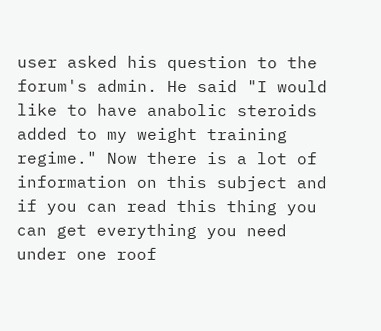user asked his question to the forum's admin. He said "I would like to have anabolic steroids added to my weight training regime." Now there is a lot of information on this subject and if you can read this thing you can get everything you need under one roof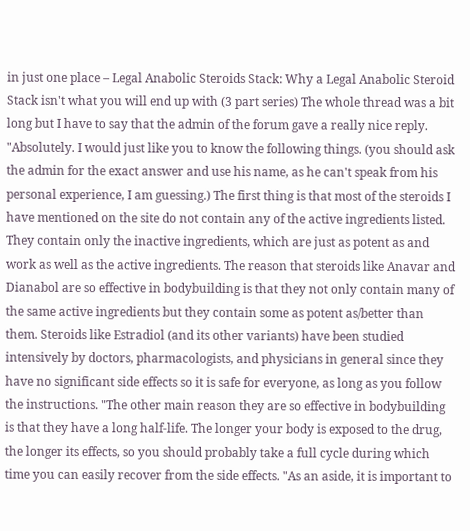in just one place – Legal Anabolic Steroids Stack: Why a Legal Anabolic Steroid Stack isn't what you will end up with (3 part series) The whole thread was a bit long but I have to say that the admin of the forum gave a really nice reply. "Absolutely. I would just like you to know the following things. (you should ask the admin for the exact answer and use his name, as he can't speak from his personal experience, I am guessing.) The first thing is that most of the steroids I have mentioned on the site do not contain any of the active ingredients listed. They contain only the inactive ingredients, which are just as potent as and work as well as the active ingredients. The reason that steroids like Anavar and Dianabol are so effective in bodybuilding is that they not only contain many of the same active ingredients but they contain some as potent as/better than them. Steroids like Estradiol (and its other variants) have been studied intensively by doctors, pharmacologists, and physicians in general since they have no significant side effects so it is safe for everyone, as long as you follow the instructions. "The other main reason they are so effective in bodybuilding is that they have a long half-life. The longer your body is exposed to the drug, the longer its effects, so you should probably take a full cycle during which time you can easily recover from the side effects. "As an aside, it is important to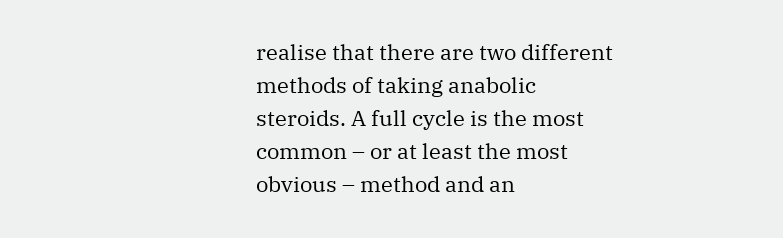realise that there are two different methods of taking anabolic steroids. A full cycle is the most common – or at least the most obvious – method and an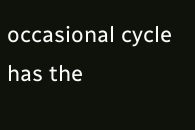occasional cycle has the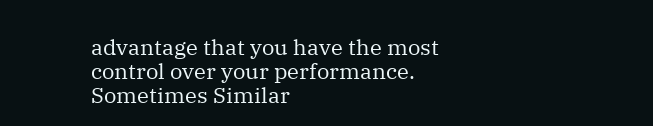advantage that you have the most control over your performance. Sometimes Similar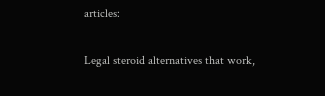articles:

Legal steroid alternatives that work,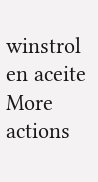winstrol en aceite
More actions